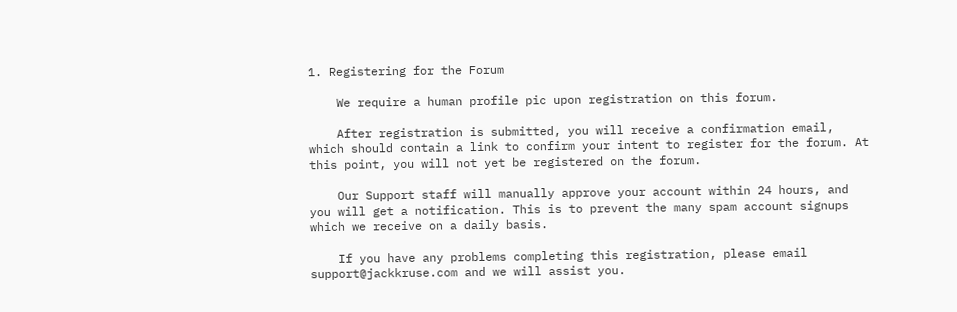1. Registering for the Forum

    We require a human profile pic upon registration on this forum.

    After registration is submitted, you will receive a confirmation email, which should contain a link to confirm your intent to register for the forum. At this point, you will not yet be registered on the forum.

    Our Support staff will manually approve your account within 24 hours, and you will get a notification. This is to prevent the many spam account signups which we receive on a daily basis.

    If you have any problems completing this registration, please email support@jackkruse.com and we will assist you.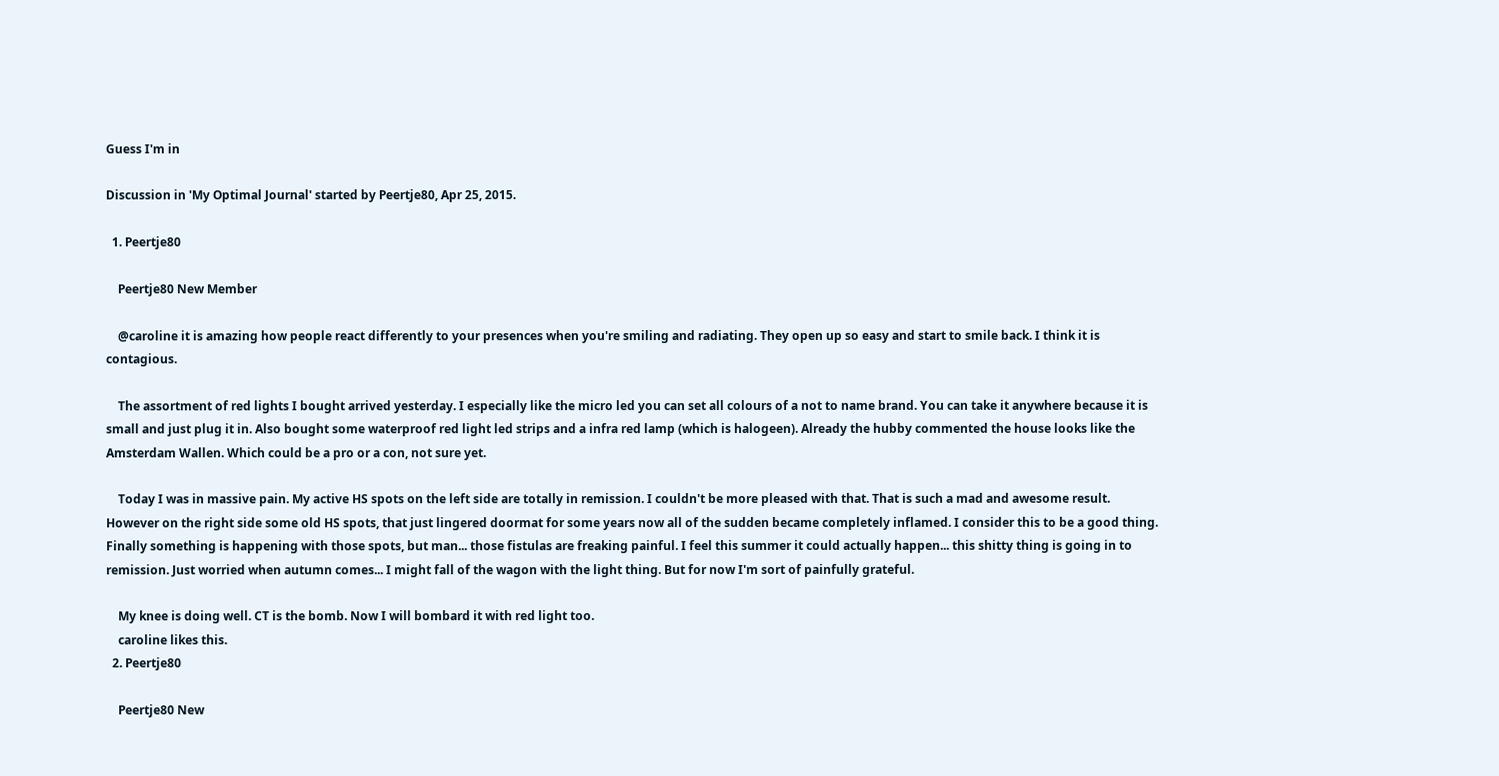Guess I'm in

Discussion in 'My Optimal Journal' started by Peertje80, Apr 25, 2015.

  1. Peertje80

    Peertje80 New Member

    @caroline it is amazing how people react differently to your presences when you're smiling and radiating. They open up so easy and start to smile back. I think it is contagious.

    The assortment of red lights I bought arrived yesterday. I especially like the micro led you can set all colours of a not to name brand. You can take it anywhere because it is small and just plug it in. Also bought some waterproof red light led strips and a infra red lamp (which is halogeen). Already the hubby commented the house looks like the Amsterdam Wallen. Which could be a pro or a con, not sure yet.

    Today I was in massive pain. My active HS spots on the left side are totally in remission. I couldn't be more pleased with that. That is such a mad and awesome result. However on the right side some old HS spots, that just lingered doormat for some years now all of the sudden became completely inflamed. I consider this to be a good thing. Finally something is happening with those spots, but man... those fistulas are freaking painful. I feel this summer it could actually happen... this shitty thing is going in to remission. Just worried when autumn comes... I might fall of the wagon with the light thing. But for now I'm sort of painfully grateful.

    My knee is doing well. CT is the bomb. Now I will bombard it with red light too.
    caroline likes this.
  2. Peertje80

    Peertje80 New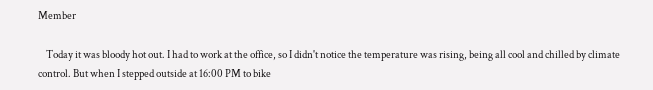Member

    Today it was bloody hot out. I had to work at the office, so I didn't notice the temperature was rising, being all cool and chilled by climate control. But when I stepped outside at 16:00 PM to bike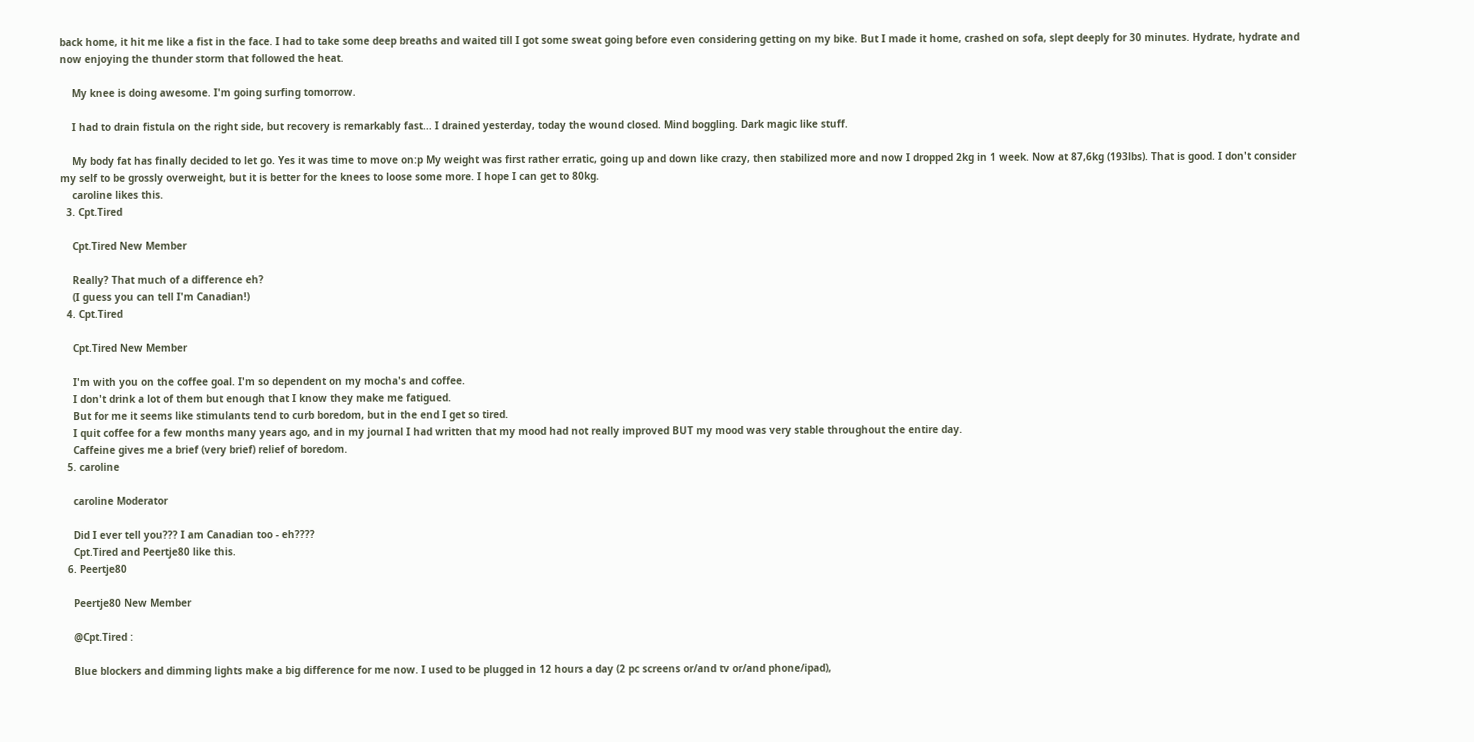back home, it hit me like a fist in the face. I had to take some deep breaths and waited till I got some sweat going before even considering getting on my bike. But I made it home, crashed on sofa, slept deeply for 30 minutes. Hydrate, hydrate and now enjoying the thunder storm that followed the heat.

    My knee is doing awesome. I'm going surfing tomorrow.

    I had to drain fistula on the right side, but recovery is remarkably fast... I drained yesterday, today the wound closed. Mind boggling. Dark magic like stuff.

    My body fat has finally decided to let go. Yes it was time to move on:p My weight was first rather erratic, going up and down like crazy, then stabilized more and now I dropped 2kg in 1 week. Now at 87,6kg (193lbs). That is good. I don't consider my self to be grossly overweight, but it is better for the knees to loose some more. I hope I can get to 80kg.
    caroline likes this.
  3. Cpt.Tired

    Cpt.Tired New Member

    Really? That much of a difference eh?
    (I guess you can tell I'm Canadian!)
  4. Cpt.Tired

    Cpt.Tired New Member

    I'm with you on the coffee goal. I'm so dependent on my mocha's and coffee.
    I don't drink a lot of them but enough that I know they make me fatigued.
    But for me it seems like stimulants tend to curb boredom, but in the end I get so tired.
    I quit coffee for a few months many years ago, and in my journal I had written that my mood had not really improved BUT my mood was very stable throughout the entire day.
    Caffeine gives me a brief (very brief) relief of boredom.
  5. caroline

    caroline Moderator

    Did I ever tell you??? I am Canadian too - eh????
    Cpt.Tired and Peertje80 like this.
  6. Peertje80

    Peertje80 New Member

    @Cpt.Tired :

    Blue blockers and dimming lights make a big difference for me now. I used to be plugged in 12 hours a day (2 pc screens or/and tv or/and phone/ipad),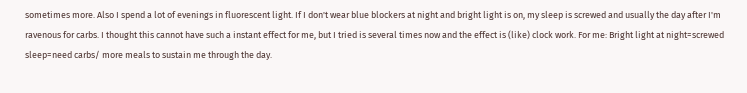sometimes more. Also I spend a lot of evenings in fluorescent light. If I don't wear blue blockers at night and bright light is on, my sleep is screwed and usually the day after I'm ravenous for carbs. I thought this cannot have such a instant effect for me, but I tried is several times now and the effect is (like) clock work. For me: Bright light at night=screwed sleep=need carbs/ more meals to sustain me through the day.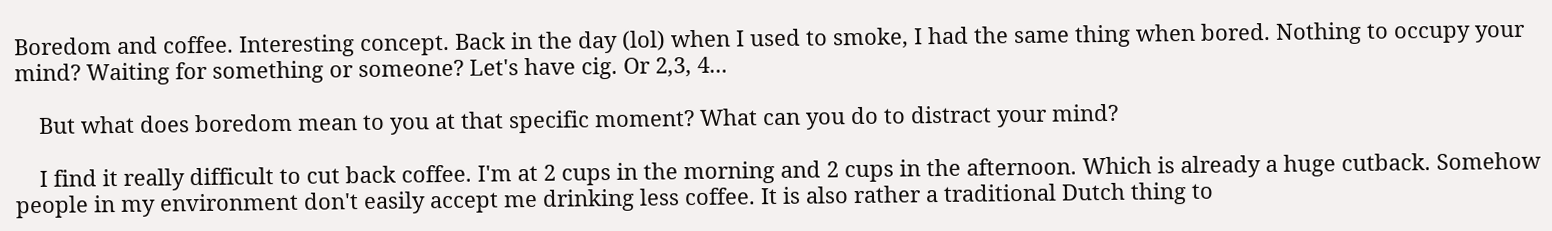Boredom and coffee. Interesting concept. Back in the day (lol) when I used to smoke, I had the same thing when bored. Nothing to occupy your mind? Waiting for something or someone? Let's have cig. Or 2,3, 4...

    But what does boredom mean to you at that specific moment? What can you do to distract your mind?

    I find it really difficult to cut back coffee. I'm at 2 cups in the morning and 2 cups in the afternoon. Which is already a huge cutback. Somehow people in my environment don't easily accept me drinking less coffee. It is also rather a traditional Dutch thing to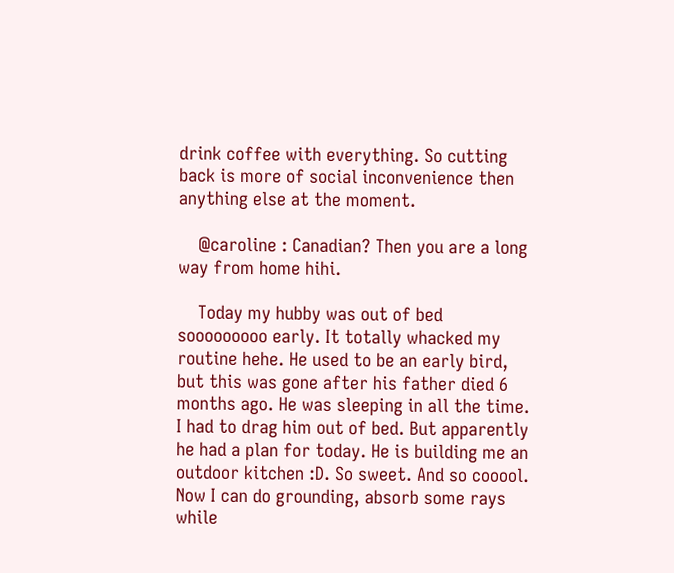drink coffee with everything. So cutting back is more of social inconvenience then anything else at the moment.

    @caroline : Canadian? Then you are a long way from home hihi.

    Today my hubby was out of bed sooooooooo early. It totally whacked my routine hehe. He used to be an early bird, but this was gone after his father died 6 months ago. He was sleeping in all the time. I had to drag him out of bed. But apparently he had a plan for today. He is building me an outdoor kitchen :D. So sweet. And so cooool. Now I can do grounding, absorb some rays while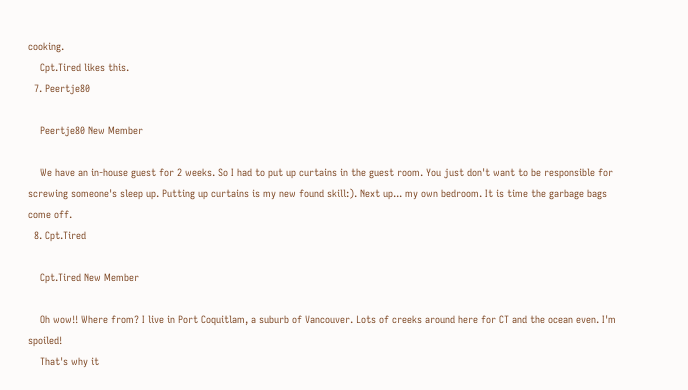cooking.
    Cpt.Tired likes this.
  7. Peertje80

    Peertje80 New Member

    We have an in-house guest for 2 weeks. So I had to put up curtains in the guest room. You just don't want to be responsible for screwing someone's sleep up. Putting up curtains is my new found skill:). Next up... my own bedroom. It is time the garbage bags come off.
  8. Cpt.Tired

    Cpt.Tired New Member

    Oh wow!! Where from? I live in Port Coquitlam, a suburb of Vancouver. Lots of creeks around here for CT and the ocean even. I'm spoiled!
    That's why it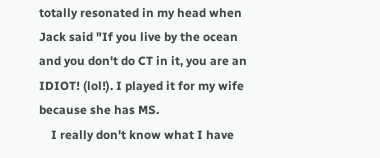totally resonated in my head when Jack said "If you live by the ocean and you don't do CT in it, you are an IDIOT! (lol!). I played it for my wife because she has MS.
    I really don't know what I have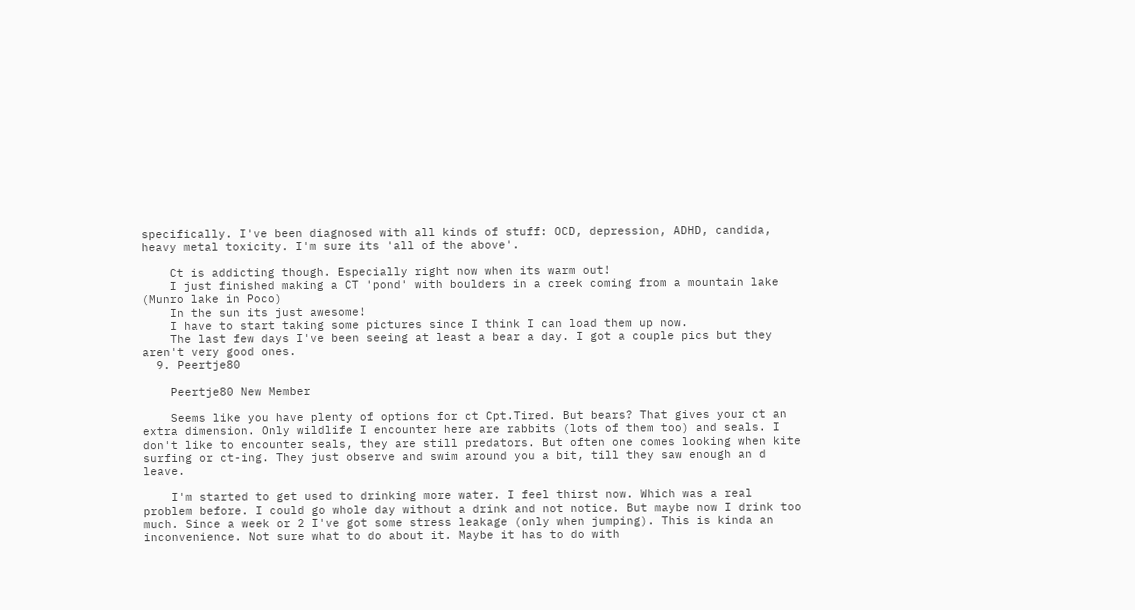specifically. I've been diagnosed with all kinds of stuff: OCD, depression, ADHD, candida, heavy metal toxicity. I'm sure its 'all of the above'.

    Ct is addicting though. Especially right now when its warm out!
    I just finished making a CT 'pond' with boulders in a creek coming from a mountain lake (Munro lake in Poco)
    In the sun its just awesome!
    I have to start taking some pictures since I think I can load them up now.
    The last few days I've been seeing at least a bear a day. I got a couple pics but they aren't very good ones.
  9. Peertje80

    Peertje80 New Member

    Seems like you have plenty of options for ct Cpt.Tired. But bears? That gives your ct an extra dimension. Only wildlife I encounter here are rabbits (lots of them too) and seals. I don't like to encounter seals, they are still predators. But often one comes looking when kite surfing or ct-ing. They just observe and swim around you a bit, till they saw enough an d leave.

    I'm started to get used to drinking more water. I feel thirst now. Which was a real problem before. I could go whole day without a drink and not notice. But maybe now I drink too much. Since a week or 2 I've got some stress leakage (only when jumping). This is kinda an inconvenience. Not sure what to do about it. Maybe it has to do with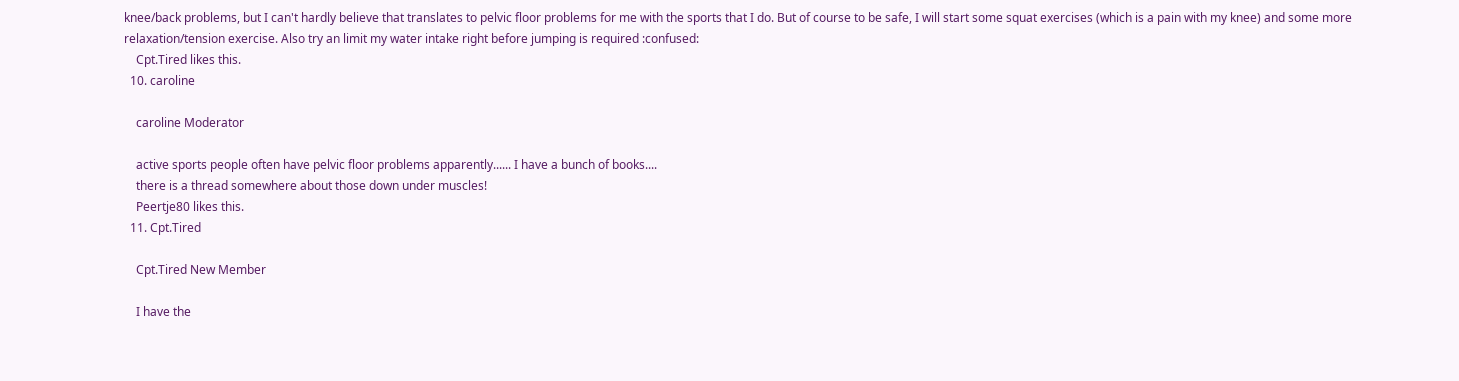knee/back problems, but I can't hardly believe that translates to pelvic floor problems for me with the sports that I do. But of course to be safe, I will start some squat exercises (which is a pain with my knee) and some more relaxation/tension exercise. Also try an limit my water intake right before jumping is required :confused:
    Cpt.Tired likes this.
  10. caroline

    caroline Moderator

    active sports people often have pelvic floor problems apparently...... I have a bunch of books....
    there is a thread somewhere about those down under muscles!
    Peertje80 likes this.
  11. Cpt.Tired

    Cpt.Tired New Member

    I have the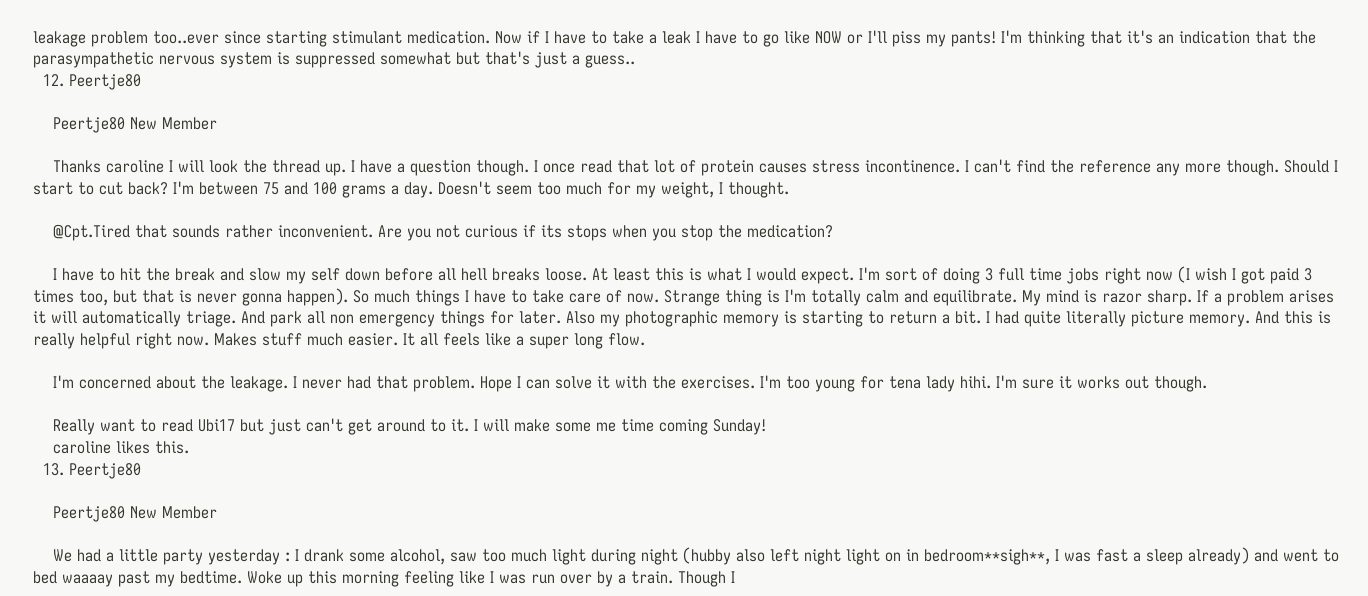leakage problem too..ever since starting stimulant medication. Now if I have to take a leak I have to go like NOW or I'll piss my pants! I'm thinking that it's an indication that the parasympathetic nervous system is suppressed somewhat but that's just a guess..
  12. Peertje80

    Peertje80 New Member

    Thanks caroline I will look the thread up. I have a question though. I once read that lot of protein causes stress incontinence. I can't find the reference any more though. Should I start to cut back? I'm between 75 and 100 grams a day. Doesn't seem too much for my weight, I thought.

    @Cpt.Tired that sounds rather inconvenient. Are you not curious if its stops when you stop the medication?

    I have to hit the break and slow my self down before all hell breaks loose. At least this is what I would expect. I'm sort of doing 3 full time jobs right now (I wish I got paid 3 times too, but that is never gonna happen). So much things I have to take care of now. Strange thing is I'm totally calm and equilibrate. My mind is razor sharp. If a problem arises it will automatically triage. And park all non emergency things for later. Also my photographic memory is starting to return a bit. I had quite literally picture memory. And this is really helpful right now. Makes stuff much easier. It all feels like a super long flow.

    I'm concerned about the leakage. I never had that problem. Hope I can solve it with the exercises. I'm too young for tena lady hihi. I'm sure it works out though.

    Really want to read Ubi17 but just can't get around to it. I will make some me time coming Sunday!
    caroline likes this.
  13. Peertje80

    Peertje80 New Member

    We had a little party yesterday : I drank some alcohol, saw too much light during night (hubby also left night light on in bedroom**sigh**, I was fast a sleep already) and went to bed waaaay past my bedtime. Woke up this morning feeling like I was run over by a train. Though I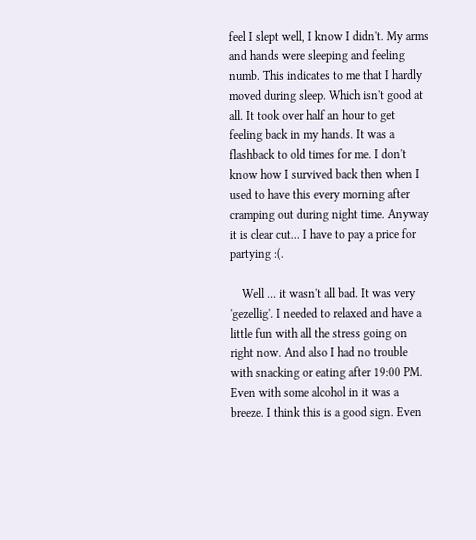feel I slept well, I know I didn't. My arms and hands were sleeping and feeling numb. This indicates to me that I hardly moved during sleep. Which isn't good at all. It took over half an hour to get feeling back in my hands. It was a flashback to old times for me. I don't know how I survived back then when I used to have this every morning after cramping out during night time. Anyway it is clear cut... I have to pay a price for partying :(.

    Well ... it wasn't all bad. It was very 'gezellig'. I needed to relaxed and have a little fun with all the stress going on right now. And also I had no trouble with snacking or eating after 19:00 PM. Even with some alcohol in it was a breeze. I think this is a good sign. Even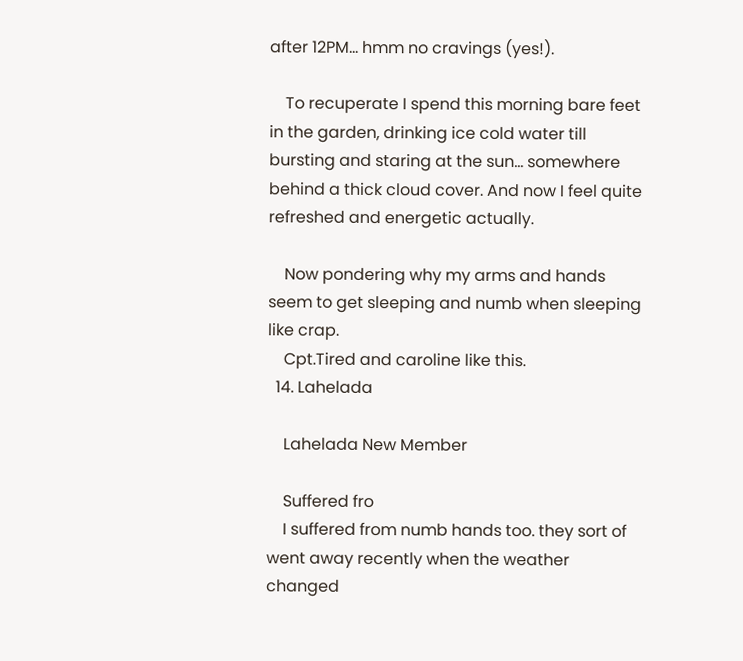after 12PM... hmm no cravings (yes!).

    To recuperate I spend this morning bare feet in the garden, drinking ice cold water till bursting and staring at the sun... somewhere behind a thick cloud cover. And now I feel quite refreshed and energetic actually.

    Now pondering why my arms and hands seem to get sleeping and numb when sleeping like crap.
    Cpt.Tired and caroline like this.
  14. Lahelada

    Lahelada New Member

    Suffered fro
    I suffered from numb hands too. they sort of went away recently when the weather changed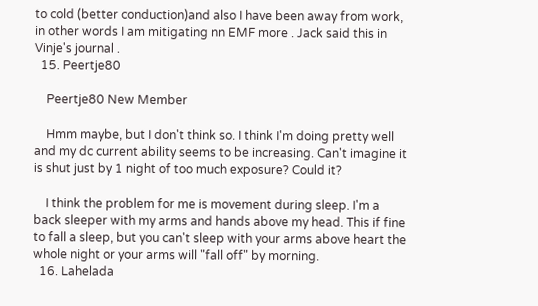to cold (better conduction)and also I have been away from work, in other words I am mitigating nn EMF more . Jack said this in Vinje's journal .
  15. Peertje80

    Peertje80 New Member

    Hmm maybe, but I don't think so. I think I'm doing pretty well and my dc current ability seems to be increasing. Can't imagine it is shut just by 1 night of too much exposure? Could it?

    I think the problem for me is movement during sleep. I'm a back sleeper with my arms and hands above my head. This if fine to fall a sleep, but you can't sleep with your arms above heart the whole night or your arms will "fall off" by morning.
  16. Lahelada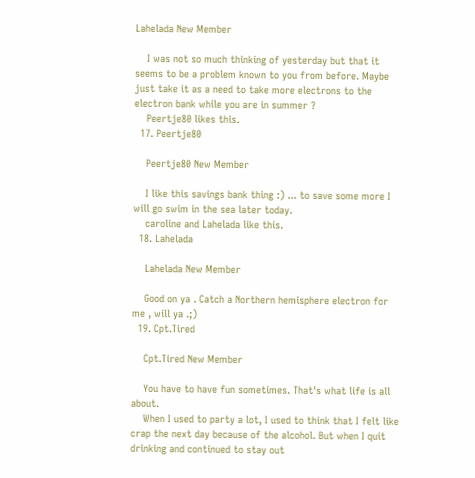Lahelada New Member

    I was not so much thinking of yesterday but that it seems to be a problem known to you from before. Maybe just take it as a need to take more electrons to the electron bank while you are in summer ?
    Peertje80 likes this.
  17. Peertje80

    Peertje80 New Member

    I like this savings bank thing :) ... to save some more I will go swim in the sea later today.
    caroline and Lahelada like this.
  18. Lahelada

    Lahelada New Member

    Good on ya . Catch a Northern hemisphere electron for me , will ya .;)
  19. Cpt.Tired

    Cpt.Tired New Member

    You have to have fun sometimes. That's what life is all about.
    When I used to party a lot, I used to think that I felt like crap the next day because of the alcohol. But when I quit drinking and continued to stay out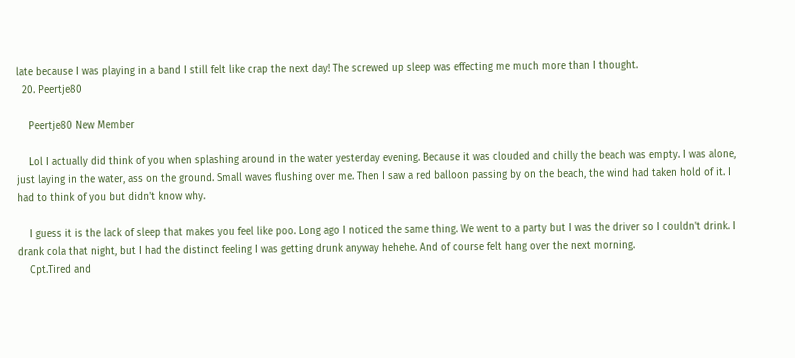late because I was playing in a band I still felt like crap the next day! The screwed up sleep was effecting me much more than I thought.
  20. Peertje80

    Peertje80 New Member

    Lol I actually did think of you when splashing around in the water yesterday evening. Because it was clouded and chilly the beach was empty. I was alone, just laying in the water, ass on the ground. Small waves flushing over me. Then I saw a red balloon passing by on the beach, the wind had taken hold of it. I had to think of you but didn't know why.

    I guess it is the lack of sleep that makes you feel like poo. Long ago I noticed the same thing. We went to a party but I was the driver so I couldn't drink. I drank cola that night, but I had the distinct feeling I was getting drunk anyway hehehe. And of course felt hang over the next morning.
    Cpt.Tired and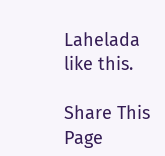Lahelada like this.

Share This Page